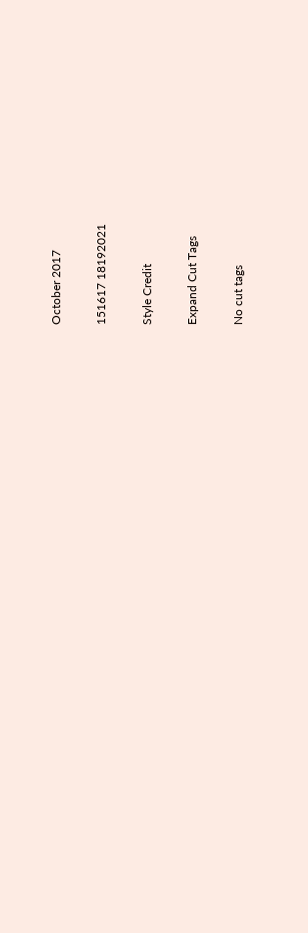October 2017

151617 18192021

Style Credit

Expand Cut Tags

No cut tags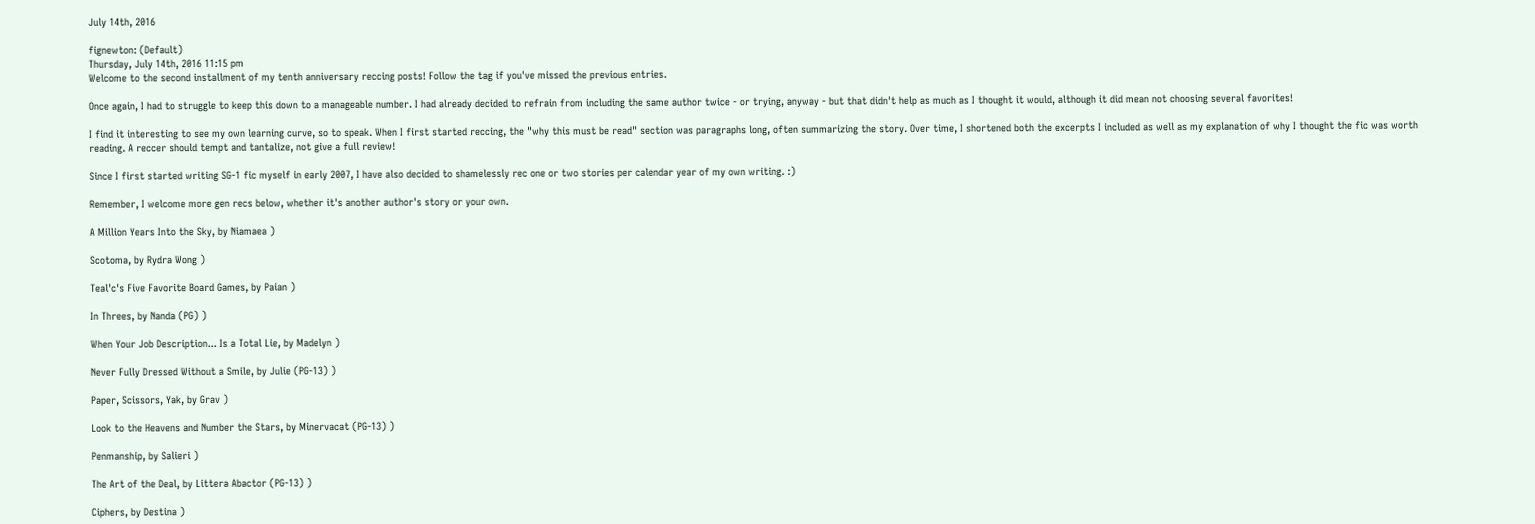July 14th, 2016

fignewton: (Default)
Thursday, July 14th, 2016 11:15 pm
Welcome to the second installment of my tenth anniversary reccing posts! Follow the tag if you've missed the previous entries.

Once again, I had to struggle to keep this down to a manageable number. I had already decided to refrain from including the same author twice - or trying, anyway - but that didn't help as much as I thought it would, although it did mean not choosing several favorites!

I find it interesting to see my own learning curve, so to speak. When I first started reccing, the "why this must be read" section was paragraphs long, often summarizing the story. Over time, I shortened both the excerpts I included as well as my explanation of why I thought the fic was worth reading. A reccer should tempt and tantalize, not give a full review!

Since I first started writing SG-1 fic myself in early 2007, I have also decided to shamelessly rec one or two stories per calendar year of my own writing. :)

Remember, I welcome more gen recs below, whether it's another author's story or your own.

A Million Years Into the Sky, by Niamaea )

Scotoma, by Rydra Wong )

Teal'c's Five Favorite Board Games, by Paian )

In Threes, by Nanda (PG) )

When Your Job Description... Is a Total Lie, by Madelyn )

Never Fully Dressed Without a Smile, by Julie (PG-13) )

Paper, Scissors, Yak, by Grav )

Look to the Heavens and Number the Stars, by Minervacat (PG-13) )

Penmanship, by Salieri )

The Art of the Deal, by Littera Abactor (PG-13) )

Ciphers, by Destina )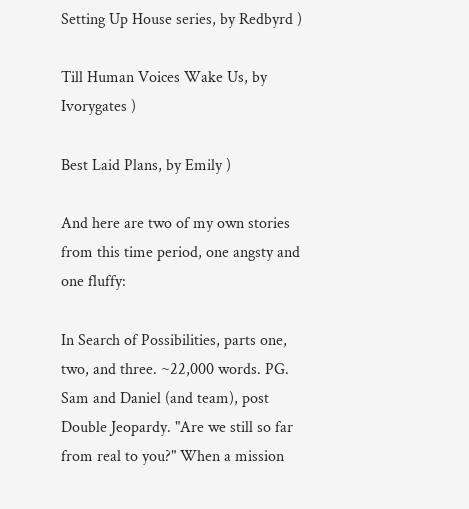Setting Up House series, by Redbyrd )

Till Human Voices Wake Us, by Ivorygates )

Best Laid Plans, by Emily )

And here are two of my own stories from this time period, one angsty and one fluffy:

In Search of Possibilities, parts one, two, and three. ~22,000 words. PG. Sam and Daniel (and team), post Double Jeopardy. "Are we still so far from real to you?" When a mission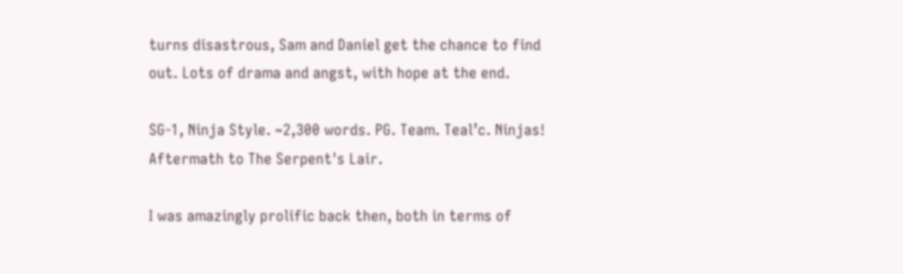turns disastrous, Sam and Daniel get the chance to find out. Lots of drama and angst, with hope at the end.

SG-1, Ninja Style. ~2,300 words. PG. Team. Teal’c. Ninjas! Aftermath to The Serpent's Lair.

I was amazingly prolific back then, both in terms of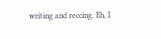writing and reccing. Eh, I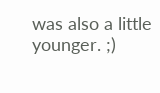was also a little younger. ;)